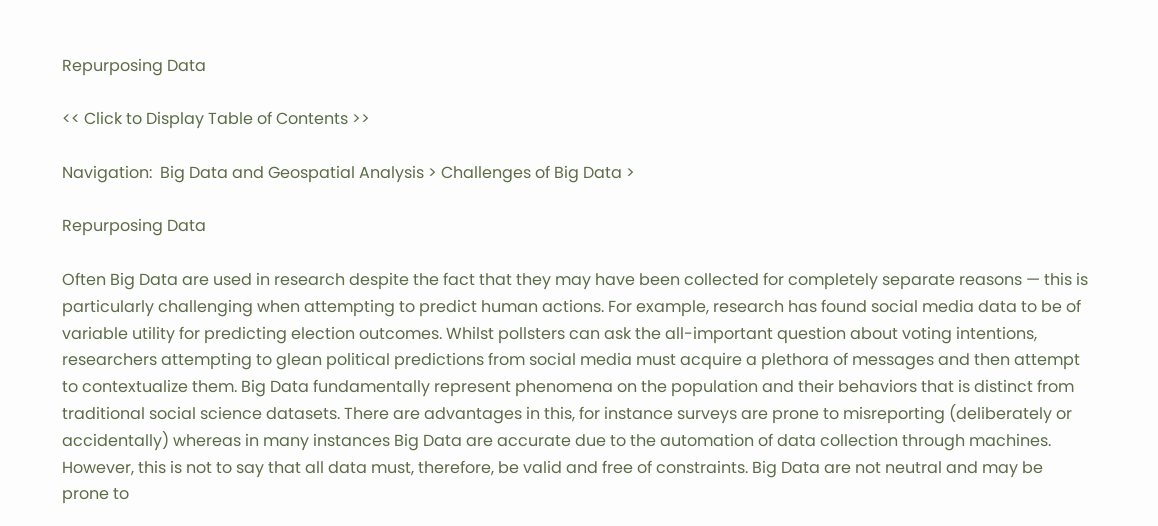Repurposing Data

<< Click to Display Table of Contents >>

Navigation:  Big Data and Geospatial Analysis > Challenges of Big Data >

Repurposing Data

Often Big Data are used in research despite the fact that they may have been collected for completely separate reasons — this is particularly challenging when attempting to predict human actions. For example, research has found social media data to be of variable utility for predicting election outcomes. Whilst pollsters can ask the all-important question about voting intentions, researchers attempting to glean political predictions from social media must acquire a plethora of messages and then attempt to contextualize them. Big Data fundamentally represent phenomena on the population and their behaviors that is distinct from traditional social science datasets. There are advantages in this, for instance surveys are prone to misreporting (deliberately or accidentally) whereas in many instances Big Data are accurate due to the automation of data collection through machines. However, this is not to say that all data must, therefore, be valid and free of constraints. Big Data are not neutral and may be prone to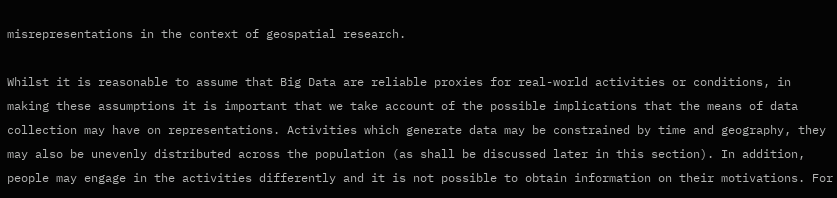misrepresentations in the context of geospatial research.

Whilst it is reasonable to assume that Big Data are reliable proxies for real-world activities or conditions, in making these assumptions it is important that we take account of the possible implications that the means of data collection may have on representations. Activities which generate data may be constrained by time and geography, they may also be unevenly distributed across the population (as shall be discussed later in this section). In addition, people may engage in the activities differently and it is not possible to obtain information on their motivations. For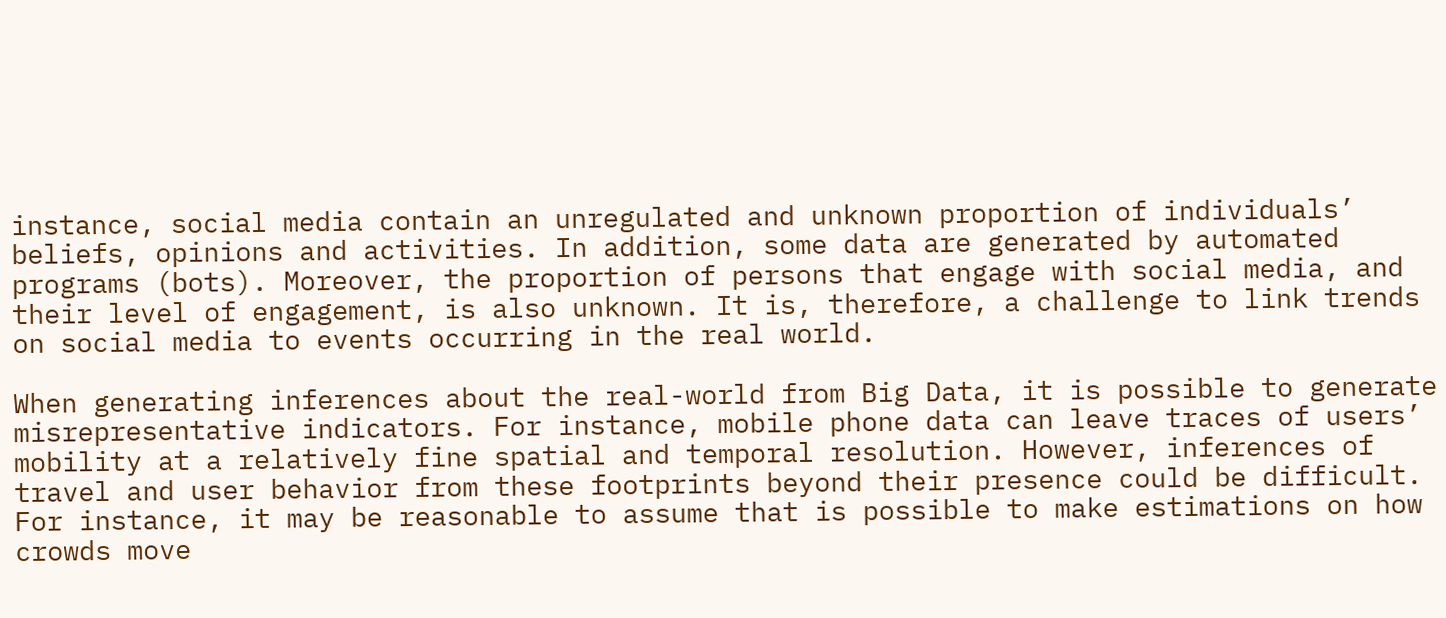instance, social media contain an unregulated and unknown proportion of individuals’ beliefs, opinions and activities. In addition, some data are generated by automated programs (bots). Moreover, the proportion of persons that engage with social media, and their level of engagement, is also unknown. It is, therefore, a challenge to link trends on social media to events occurring in the real world.

When generating inferences about the real-world from Big Data, it is possible to generate misrepresentative indicators. For instance, mobile phone data can leave traces of users’ mobility at a relatively fine spatial and temporal resolution. However, inferences of travel and user behavior from these footprints beyond their presence could be difficult. For instance, it may be reasonable to assume that is possible to make estimations on how crowds move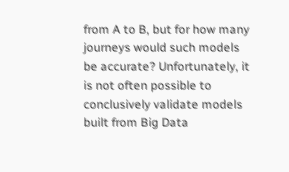from A to B, but for how many journeys would such models be accurate? Unfortunately, it is not often possible to conclusively validate models built from Big Data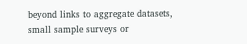beyond links to aggregate datasets, small sample surveys or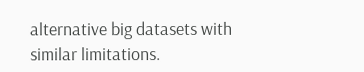alternative big datasets with similar limitations.